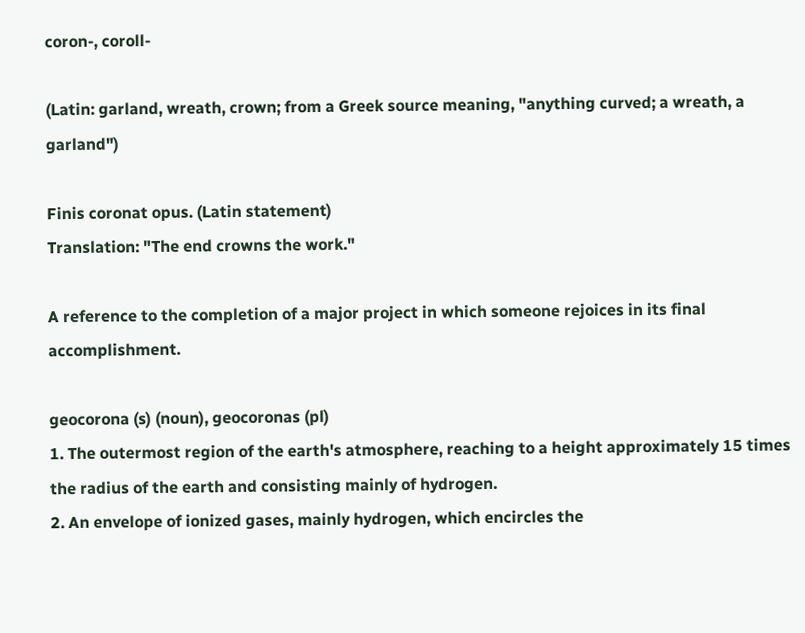coron-, coroll-

(Latin: garland, wreath, crown; from a Greek source meaning, "anything curved; a wreath, a garland")

Finis coronat opus. (Latin statement)
Translation: "The end crowns the work."

A reference to the completion of a major project in which someone rejoices in its final accomplishment.

geocorona (s) (noun), geocoronas (pl)
1. The outermost region of the earth's atmosphere, reaching to a height approximately 15 times the radius of the earth and consisting mainly of hydrogen.
2. An envelope of ionized gases, mainly hydrogen, which encircles the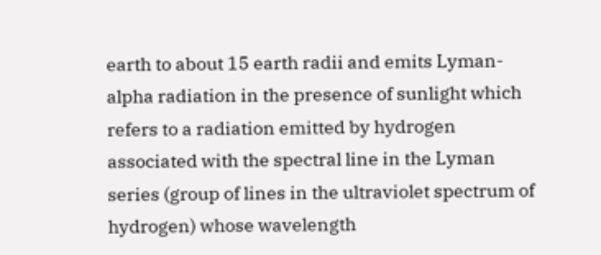earth to about 15 earth radii and emits Lyman-alpha radiation in the presence of sunlight which refers to a radiation emitted by hydrogen associated with the spectral line in the Lyman series (group of lines in the ultraviolet spectrum of hydrogen) whose wavelength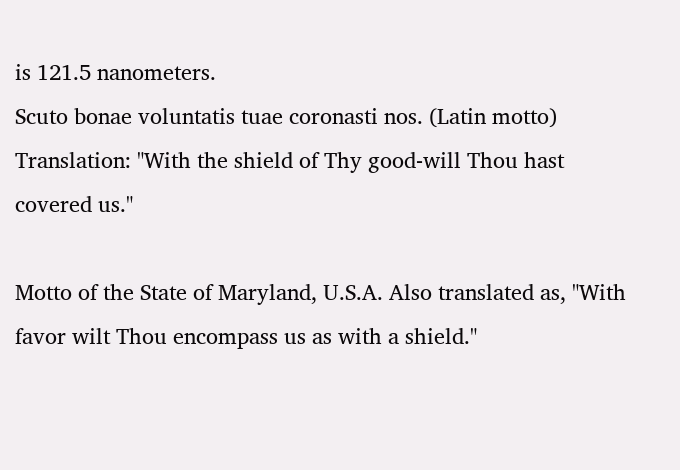is 121.5 nanometers.
Scuto bonae voluntatis tuae coronasti nos. (Latin motto)
Translation: "With the shield of Thy good-will Thou hast covered us."

Motto of the State of Maryland, U.S.A. Also translated as, "With favor wilt Thou encompass us as with a shield."